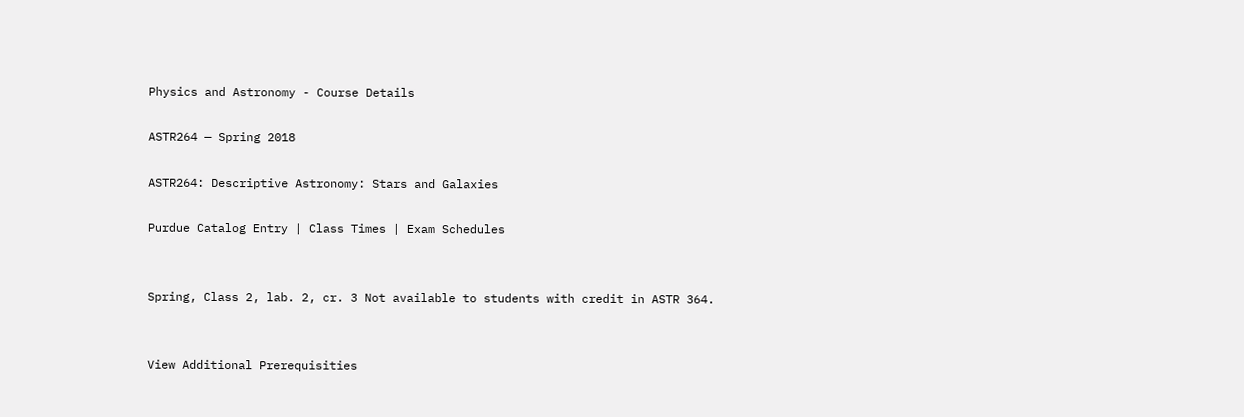Physics and Astronomy - Course Details

ASTR264 — Spring 2018

ASTR264: Descriptive Astronomy: Stars and Galaxies

Purdue Catalog Entry | Class Times | Exam Schedules


Spring, Class 2, lab. 2, cr. 3 Not available to students with credit in ASTR 364.


View Additional Prerequisities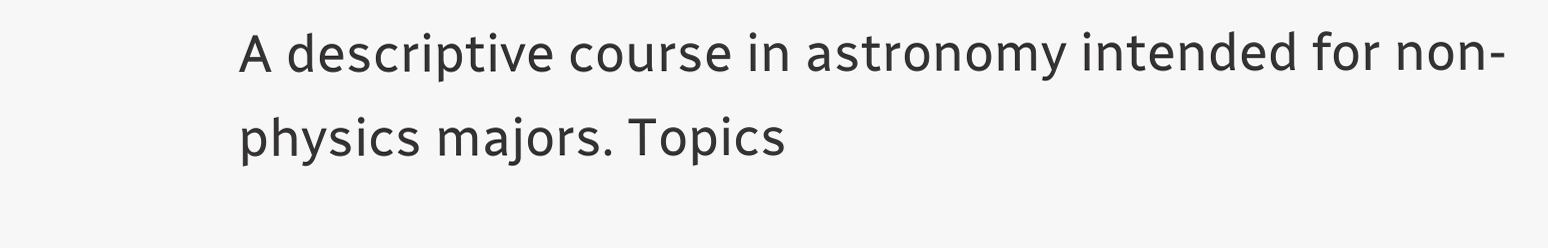A descriptive course in astronomy intended for non-physics majors. Topics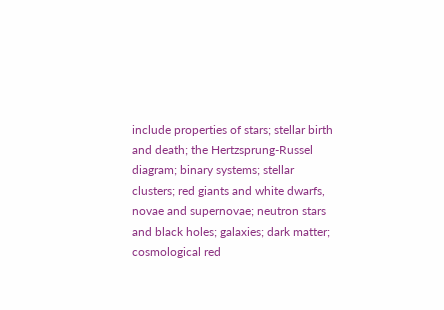include properties of stars; stellar birth and death; the Hertzsprung-Russel diagram; binary systems; stellar clusters; red giants and white dwarfs, novae and supernovae; neutron stars and black holes; galaxies; dark matter; cosmological red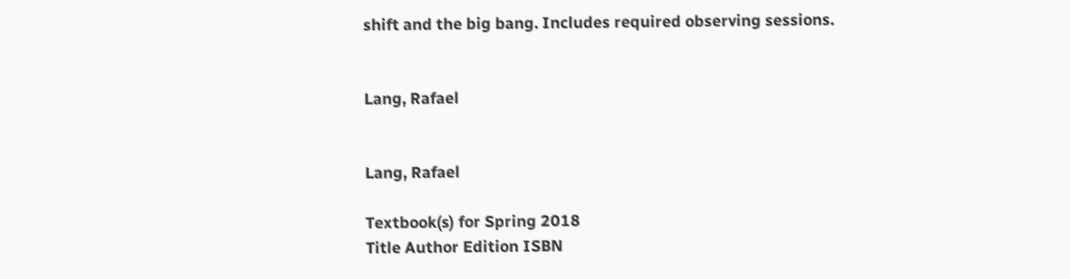shift and the big bang. Includes required observing sessions.


Lang, Rafael


Lang, Rafael

Textbook(s) for Spring 2018
Title Author Edition ISBN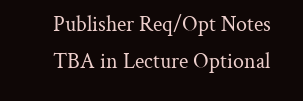Publisher Req/Opt Notes
TBA in Lecture Optional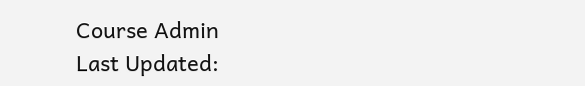Course Admin
Last Updated: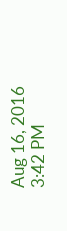Aug 16, 2016 3:42 PM